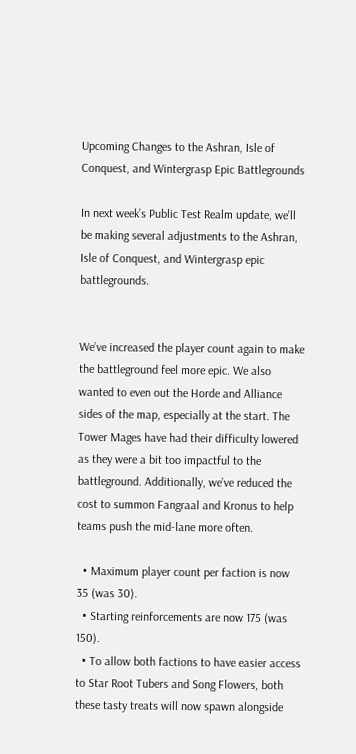Upcoming Changes to the Ashran, Isle of Conquest, and Wintergrasp Epic Battlegrounds

In next week’s Public Test Realm update, we’ll be making several adjustments to the Ashran, Isle of Conquest, and Wintergrasp epic battlegrounds.


We’ve increased the player count again to make the battleground feel more epic. We also wanted to even out the Horde and Alliance sides of the map, especially at the start. The Tower Mages have had their difficulty lowered as they were a bit too impactful to the battleground. Additionally, we’ve reduced the cost to summon Fangraal and Kronus to help teams push the mid-lane more often.

  • Maximum player count per faction is now 35 (was 30).
  • Starting reinforcements are now 175 (was 150).
  • To allow both factions to have easier access to Star Root Tubers and Song Flowers, both these tasty treats will now spawn alongside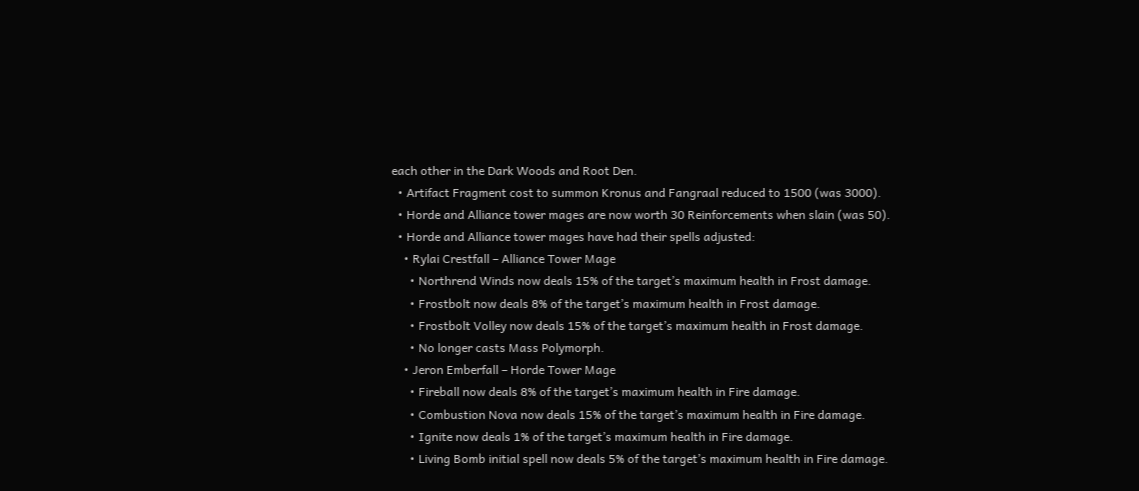each other in the Dark Woods and Root Den.
  • Artifact Fragment cost to summon Kronus and Fangraal reduced to 1500 (was 3000).
  • Horde and Alliance tower mages are now worth 30 Reinforcements when slain (was 50).
  • Horde and Alliance tower mages have had their spells adjusted:
    • Rylai Crestfall – Alliance Tower Mage
      • Northrend Winds now deals 15% of the target’s maximum health in Frost damage.
      • Frostbolt now deals 8% of the target’s maximum health in Frost damage.
      • Frostbolt Volley now deals 15% of the target’s maximum health in Frost damage.
      • No longer casts Mass Polymorph.
    • Jeron Emberfall – Horde Tower Mage
      • Fireball now deals 8% of the target’s maximum health in Fire damage.
      • Combustion Nova now deals 15% of the target’s maximum health in Fire damage.
      • Ignite now deals 1% of the target’s maximum health in Fire damage.
      • Living Bomb initial spell now deals 5% of the target’s maximum health in Fire damage.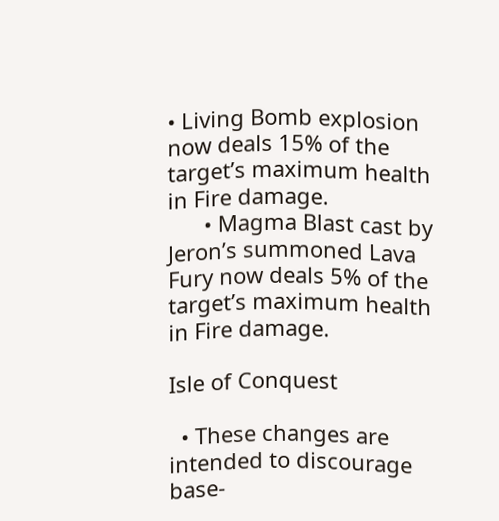• Living Bomb explosion now deals 15% of the target’s maximum health in Fire damage.
      • Magma Blast cast by Jeron’s summoned Lava Fury now deals 5% of the target’s maximum health in Fire damage.

Isle of Conquest

  • These changes are intended to discourage base-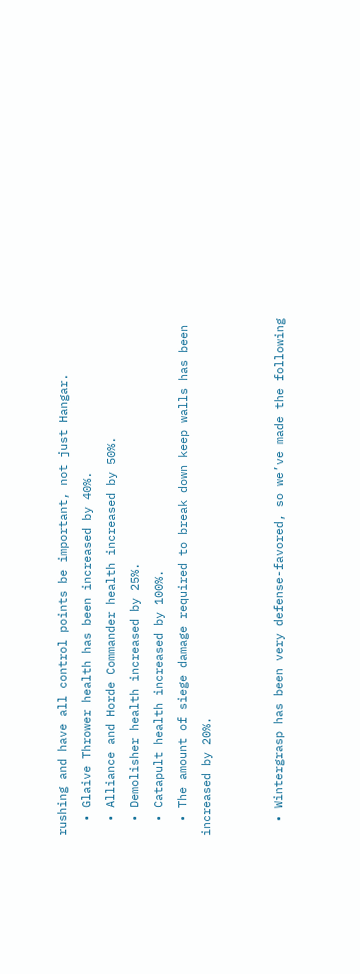rushing and have all control points be important, not just Hangar.
  • Glaive Thrower health has been increased by 40%.
  • Alliance and Horde Commander health increased by 50%.
  • Demolisher health increased by 25%.
  • Catapult health increased by 100%.
  • The amount of siege damage required to break down keep walls has been increased by 20%.


  • Wintergrasp has been very defense-favored, so we’ve made the following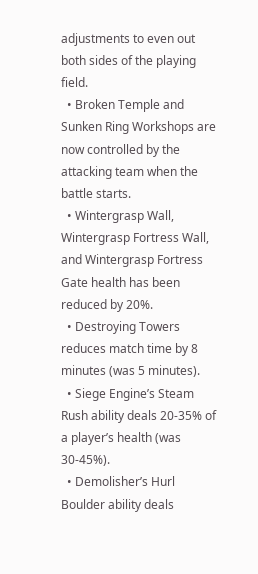adjustments to even out both sides of the playing field.
  • Broken Temple and Sunken Ring Workshops are now controlled by the attacking team when the battle starts.
  • Wintergrasp Wall, Wintergrasp Fortress Wall, and Wintergrasp Fortress Gate health has been reduced by 20%.
  • Destroying Towers reduces match time by 8 minutes (was 5 minutes).
  • Siege Engine’s Steam Rush ability deals 20-35% of a player’s health (was 30-45%).
  • Demolisher’s Hurl Boulder ability deals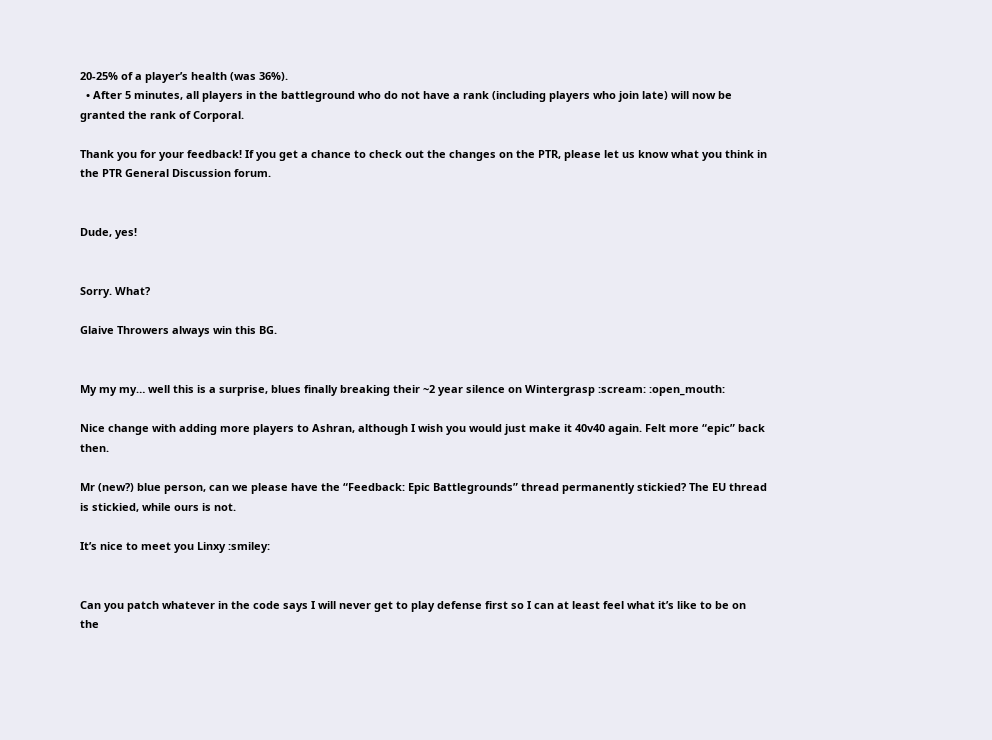20-25% of a player’s health (was 36%).
  • After 5 minutes, all players in the battleground who do not have a rank (including players who join late) will now be granted the rank of Corporal.

Thank you for your feedback! If you get a chance to check out the changes on the PTR, please let us know what you think in the PTR General Discussion forum.


Dude, yes!


Sorry. What?

Glaive Throwers always win this BG.


My my my… well this is a surprise, blues finally breaking their ~2 year silence on Wintergrasp :scream: :open_mouth:

Nice change with adding more players to Ashran, although I wish you would just make it 40v40 again. Felt more “epic” back then.

Mr (new?) blue person, can we please have the “Feedback: Epic Battlegrounds” thread permanently stickied? The EU thread is stickied, while ours is not.

It’s nice to meet you Linxy :smiley:


Can you patch whatever in the code says I will never get to play defense first so I can at least feel what it’s like to be on the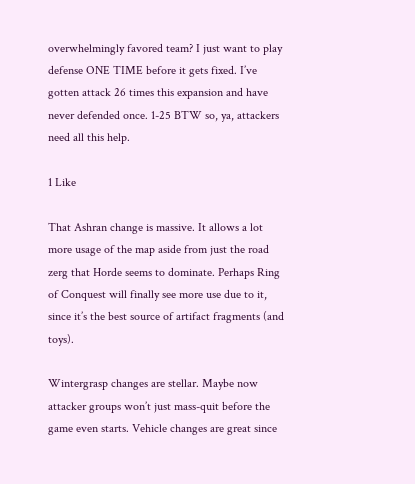overwhelmingly favored team? I just want to play defense ONE TIME before it gets fixed. I’ve gotten attack 26 times this expansion and have never defended once. 1-25 BTW so, ya, attackers need all this help.

1 Like

That Ashran change is massive. It allows a lot more usage of the map aside from just the road zerg that Horde seems to dominate. Perhaps Ring of Conquest will finally see more use due to it, since it’s the best source of artifact fragments (and toys).

Wintergrasp changes are stellar. Maybe now attacker groups won’t just mass-quit before the game even starts. Vehicle changes are great since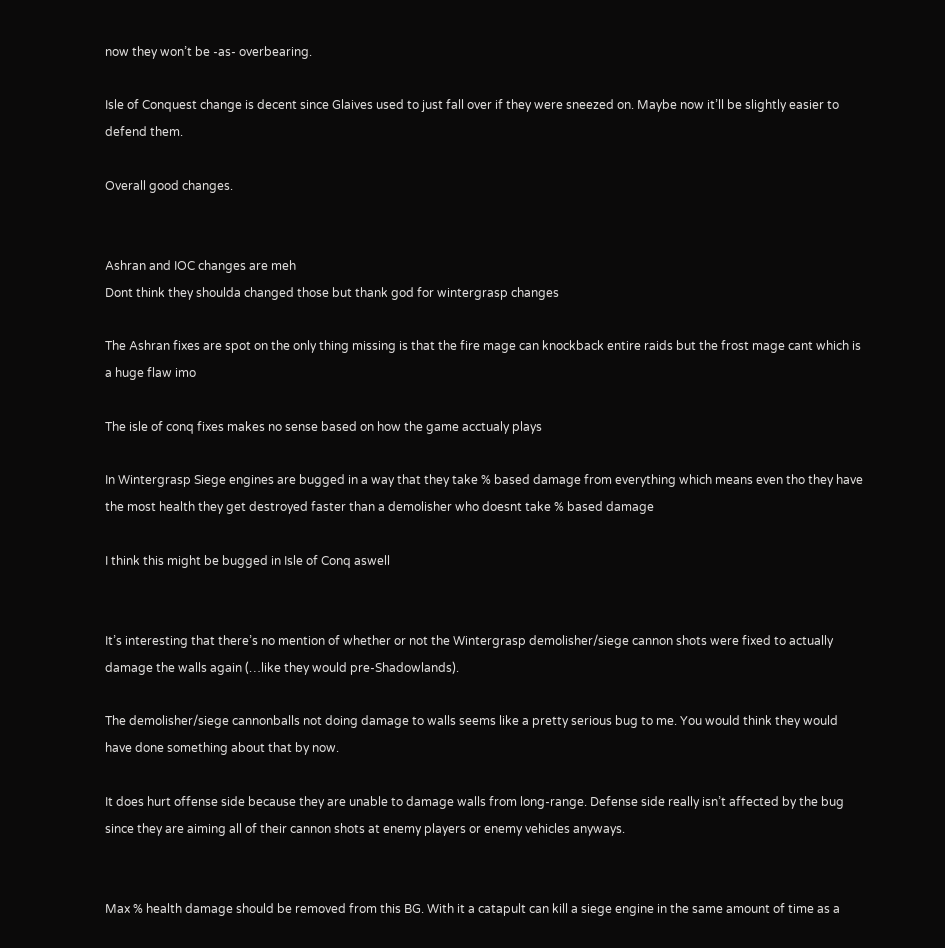now they won’t be -as- overbearing.

Isle of Conquest change is decent since Glaives used to just fall over if they were sneezed on. Maybe now it’ll be slightly easier to defend them.

Overall good changes.


Ashran and IOC changes are meh
Dont think they shoulda changed those but thank god for wintergrasp changes

The Ashran fixes are spot on the only thing missing is that the fire mage can knockback entire raids but the frost mage cant which is a huge flaw imo

The isle of conq fixes makes no sense based on how the game acctualy plays

In Wintergrasp Siege engines are bugged in a way that they take % based damage from everything which means even tho they have the most health they get destroyed faster than a demolisher who doesnt take % based damage

I think this might be bugged in Isle of Conq aswell


It’s interesting that there’s no mention of whether or not the Wintergrasp demolisher/siege cannon shots were fixed to actually damage the walls again (…like they would pre-Shadowlands).

The demolisher/siege cannonballs not doing damage to walls seems like a pretty serious bug to me. You would think they would have done something about that by now.

It does hurt offense side because they are unable to damage walls from long-range. Defense side really isn’t affected by the bug since they are aiming all of their cannon shots at enemy players or enemy vehicles anyways.


Max % health damage should be removed from this BG. With it a catapult can kill a siege engine in the same amount of time as a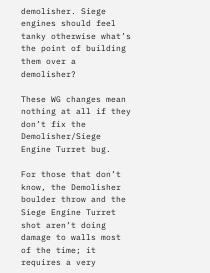demolisher. Siege engines should feel tanky otherwise what’s the point of building them over a demolisher?

These WG changes mean nothing at all if they don’t fix the Demolisher/Siege Engine Turret bug.

For those that don’t know, the Demolisher boulder throw and the Siege Engine Turret shot aren’t doing damage to walls most of the time; it requires a very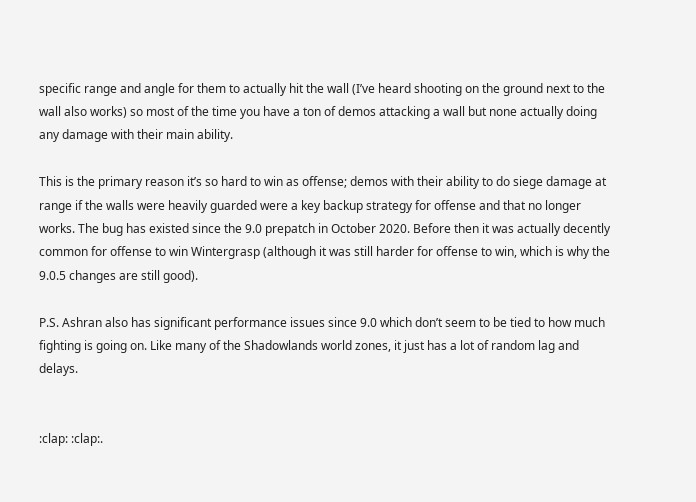specific range and angle for them to actually hit the wall (I’ve heard shooting on the ground next to the wall also works) so most of the time you have a ton of demos attacking a wall but none actually doing any damage with their main ability.

This is the primary reason it’s so hard to win as offense; demos with their ability to do siege damage at range if the walls were heavily guarded were a key backup strategy for offense and that no longer works. The bug has existed since the 9.0 prepatch in October 2020. Before then it was actually decently common for offense to win Wintergrasp (although it was still harder for offense to win, which is why the 9.0.5 changes are still good).

P.S. Ashran also has significant performance issues since 9.0 which don’t seem to be tied to how much fighting is going on. Like many of the Shadowlands world zones, it just has a lot of random lag and delays.


:clap: :clap:.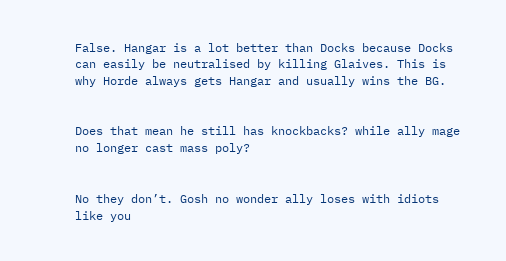False. Hangar is a lot better than Docks because Docks can easily be neutralised by killing Glaives. This is why Horde always gets Hangar and usually wins the BG.


Does that mean he still has knockbacks? while ally mage no longer cast mass poly?


No they don’t. Gosh no wonder ally loses with idiots like you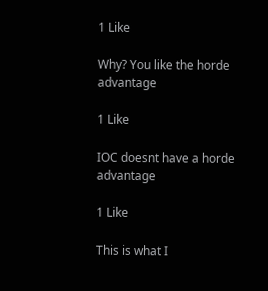1 Like

Why? You like the horde advantage

1 Like

IOC doesnt have a horde advantage

1 Like

This is what I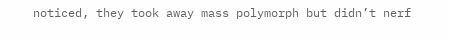noticed, they took away mass polymorph but didn’t nerf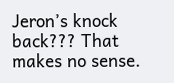Jeron’s knock back??? That makes no sense.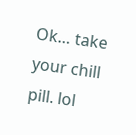Ok… take your chill pill. lol